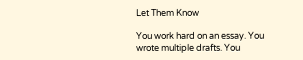Let Them Know

You work hard on an essay. You wrote multiple drafts. You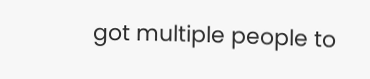got multiple people to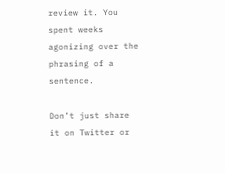review it. You spent weeks agonizing over the phrasing of a sentence.

Don’t just share it on Twitter or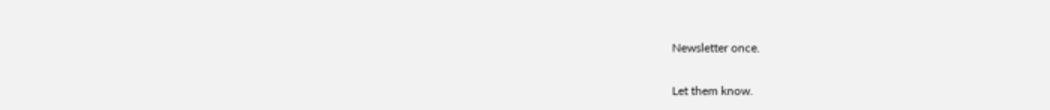Newsletter once.

Let them know.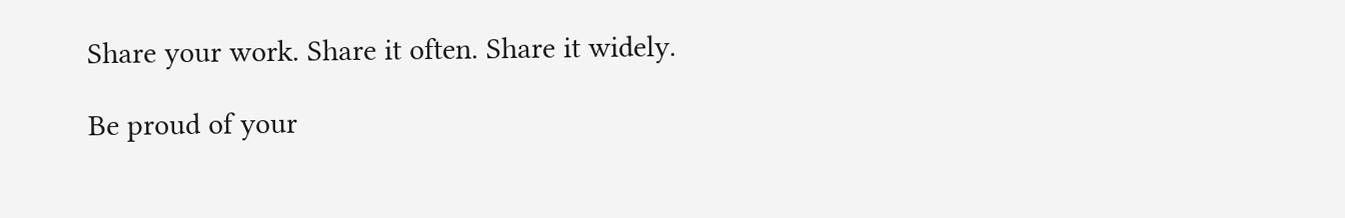Share your work. Share it often. Share it widely.

Be proud of your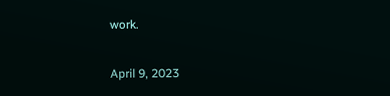work.

April 9, 2023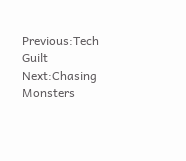Previous:Tech Guilt
Next:Chasing Monsters